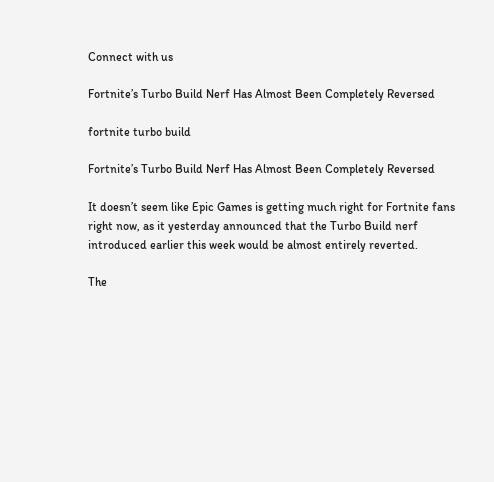Connect with us

Fortnite’s Turbo Build Nerf Has Almost Been Completely Reversed

fortnite turbo build

Fortnite’s Turbo Build Nerf Has Almost Been Completely Reversed

It doesn’t seem like Epic Games is getting much right for Fortnite fans right now, as it yesterday announced that the Turbo Build nerf introduced earlier this week would be almost entirely reverted.

The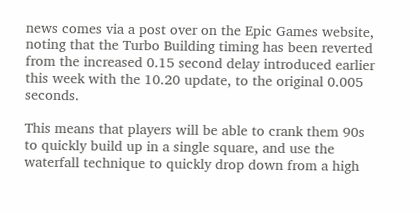news comes via a post over on the Epic Games website, noting that the Turbo Building timing has been reverted from the increased 0.15 second delay introduced earlier this week with the 10.20 update, to the original 0.005 seconds.

This means that players will be able to crank them 90s to quickly build up in a single square, and use the waterfall technique to quickly drop down from a high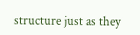structure just as they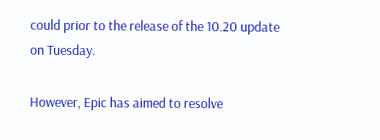could prior to the release of the 10.20 update on Tuesday.

However, Epic has aimed to resolve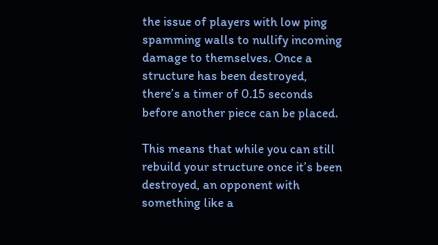the issue of players with low ping spamming walls to nullify incoming damage to themselves. Once a structure has been destroyed, there’s a timer of 0.15 seconds before another piece can be placed.

This means that while you can still rebuild your structure once it’s been destroyed, an opponent with something like a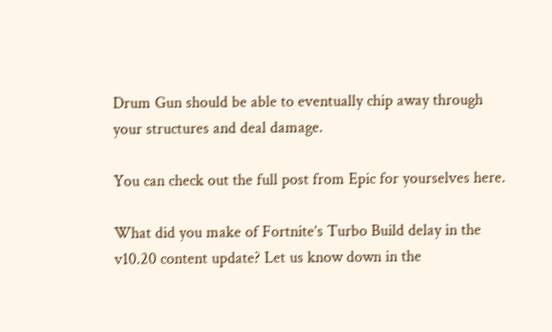Drum Gun should be able to eventually chip away through your structures and deal damage.

You can check out the full post from Epic for yourselves here.

What did you make of Fortnite’s Turbo Build delay in the v10.20 content update? Let us know down in the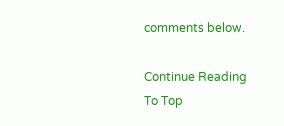comments below.

Continue Reading
To Top